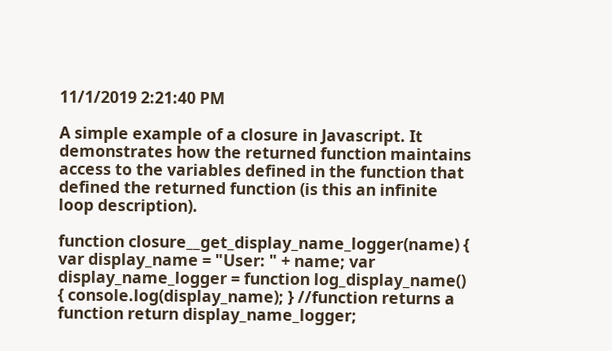11/1/2019 2:21:40 PM

A simple example of a closure in Javascript. It demonstrates how the returned function maintains access to the variables defined in the function that defined the returned function (is this an infinite loop description).

function closure__get_display_name_logger(name) { var display_name = "User: " + name; var display_name_logger = function log_display_name() { console.log(display_name); } //function returns a function return display_name_logger;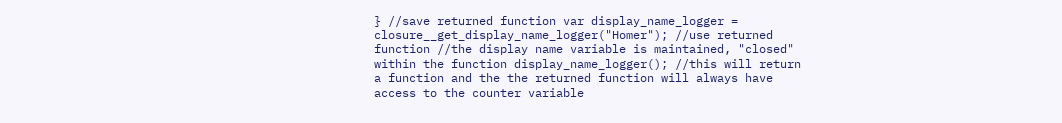} //save returned function var display_name_logger = closure__get_display_name_logger("Homer"); //use returned function //the display name variable is maintained, "closed" within the function display_name_logger(); //this will return a function and the the returned function will always have access to the counter variable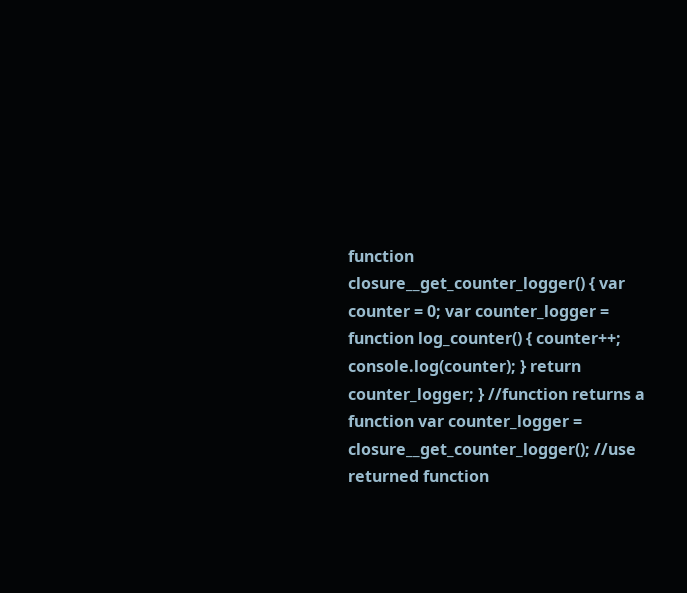function closure__get_counter_logger() { var counter = 0; var counter_logger = function log_counter() { counter++; console.log(counter); } return counter_logger; } //function returns a function var counter_logger = closure__get_counter_logger(); //use returned function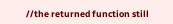//the returned function still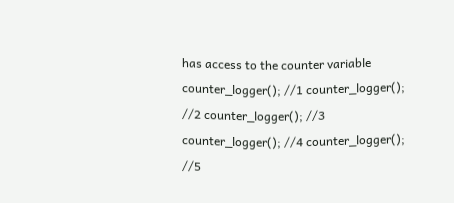has access to the counter variable counter_logger(); //1 counter_logger(); //2 counter_logger(); //3 counter_logger(); //4 counter_logger(); //5